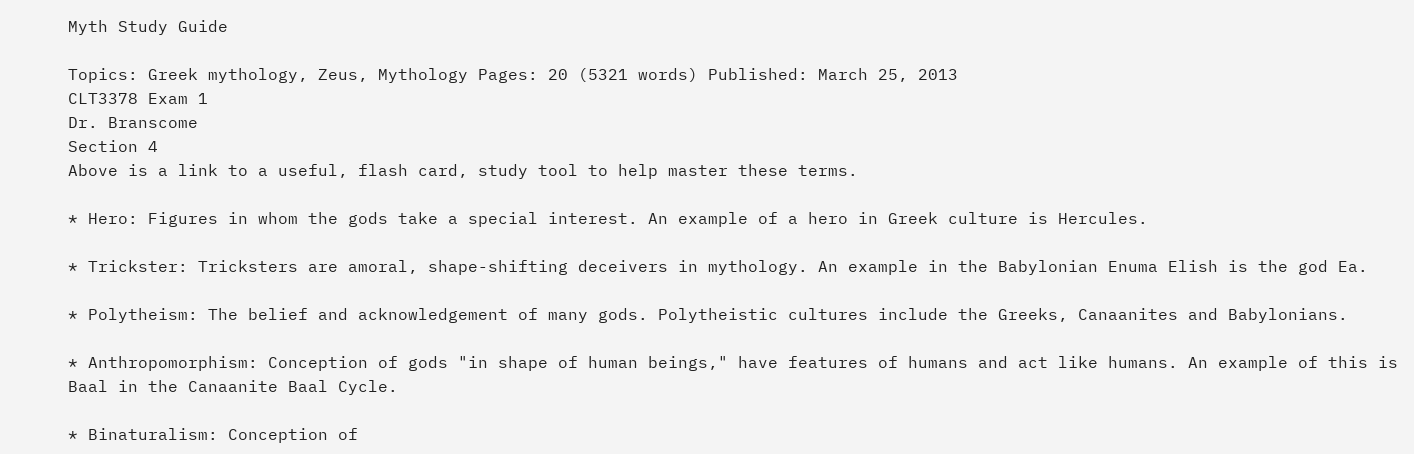Myth Study Guide

Topics: Greek mythology, Zeus, Mythology Pages: 20 (5321 words) Published: March 25, 2013
CLT3378 Exam 1
Dr. Branscome
Section 4
Above is a link to a useful, flash card, study tool to help master these terms.

* Hero: Figures in whom the gods take a special interest. An example of a hero in Greek culture is Hercules.

* Trickster: Tricksters are amoral, shape-shifting deceivers in mythology. An example in the Babylonian Enuma Elish is the god Ea.

* Polytheism: The belief and acknowledgement of many gods. Polytheistic cultures include the Greeks, Canaanites and Babylonians.

* Anthropomorphism: Conception of gods "in shape of human beings," have features of humans and act like humans. An example of this is Baal in the Canaanite Baal Cycle.

* Binaturalism: Conception of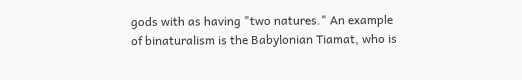gods with as having "two natures." An example of binaturalism is the Babylonian Tiamat, who is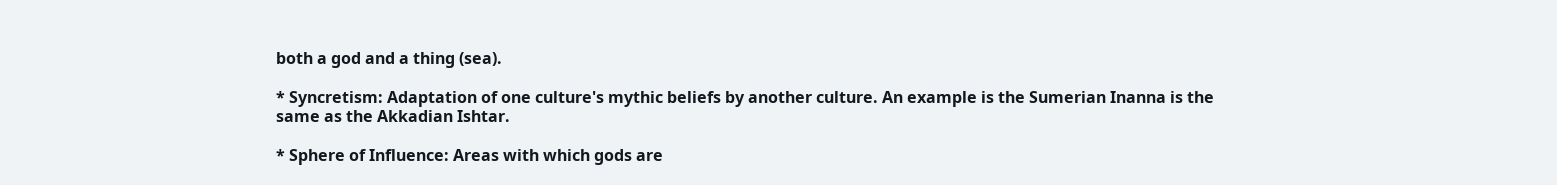both a god and a thing (sea).

* Syncretism: Adaptation of one culture's mythic beliefs by another culture. An example is the Sumerian Inanna is the same as the Akkadian Ishtar.

* Sphere of Influence: Areas with which gods are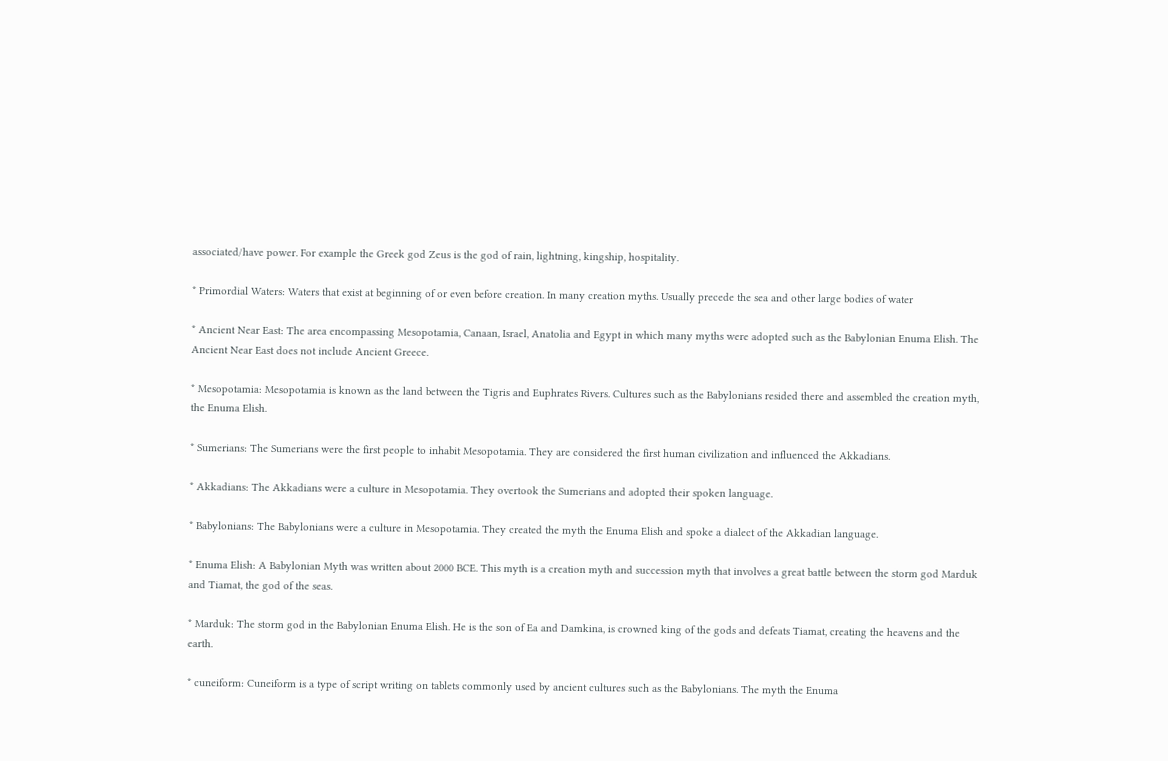associated/have power. For example the Greek god Zeus is the god of rain, lightning, kingship, hospitality.

* Primordial Waters: Waters that exist at beginning of or even before creation. In many creation myths. Usually precede the sea and other large bodies of water

* Ancient Near East: The area encompassing Mesopotamia, Canaan, Israel, Anatolia and Egypt in which many myths were adopted such as the Babylonian Enuma Elish. The Ancient Near East does not include Ancient Greece.

* Mesopotamia: Mesopotamia is known as the land between the Tigris and Euphrates Rivers. Cultures such as the Babylonians resided there and assembled the creation myth, the Enuma Elish.

* Sumerians: The Sumerians were the first people to inhabit Mesopotamia. They are considered the first human civilization and influenced the Akkadians.

* Akkadians: The Akkadians were a culture in Mesopotamia. They overtook the Sumerians and adopted their spoken language.

* Babylonians: The Babylonians were a culture in Mesopotamia. They created the myth the Enuma Elish and spoke a dialect of the Akkadian language.

* Enuma Elish: A Babylonian Myth was written about 2000 BCE. This myth is a creation myth and succession myth that involves a great battle between the storm god Marduk and Tiamat, the god of the seas.

* Marduk: The storm god in the Babylonian Enuma Elish. He is the son of Ea and Damkina, is crowned king of the gods and defeats Tiamat, creating the heavens and the earth.

* cuneiform: Cuneiform is a type of script writing on tablets commonly used by ancient cultures such as the Babylonians. The myth the Enuma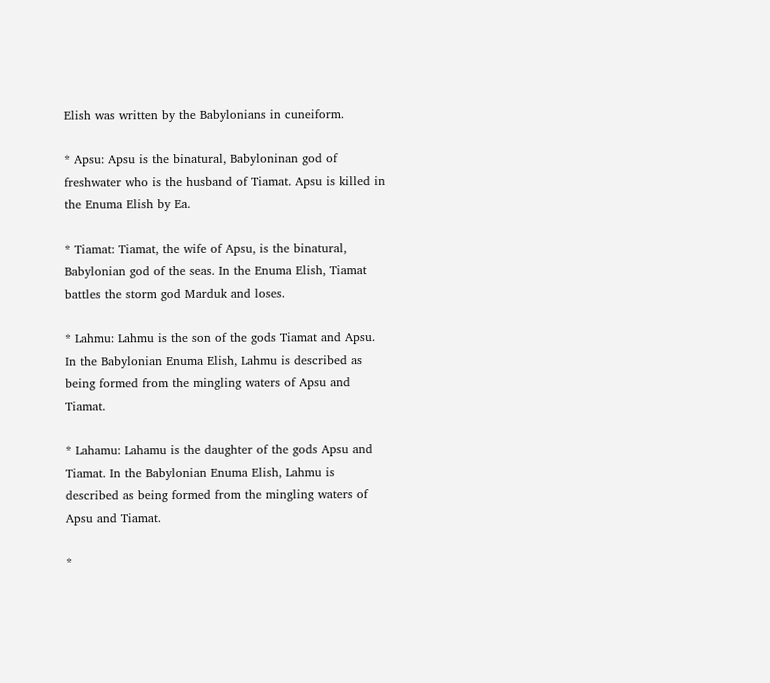Elish was written by the Babylonians in cuneiform.

* Apsu: Apsu is the binatural, Babyloninan god of freshwater who is the husband of Tiamat. Apsu is killed in the Enuma Elish by Ea.

* Tiamat: Tiamat, the wife of Apsu, is the binatural, Babylonian god of the seas. In the Enuma Elish, Tiamat battles the storm god Marduk and loses.

* Lahmu: Lahmu is the son of the gods Tiamat and Apsu. In the Babylonian Enuma Elish, Lahmu is described as being formed from the mingling waters of Apsu and Tiamat.

* Lahamu: Lahamu is the daughter of the gods Apsu and Tiamat. In the Babylonian Enuma Elish, Lahmu is described as being formed from the mingling waters of Apsu and Tiamat.

*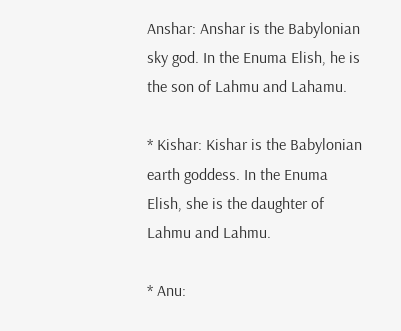Anshar: Anshar is the Babylonian sky god. In the Enuma Elish, he is the son of Lahmu and Lahamu.

* Kishar: Kishar is the Babylonian earth goddess. In the Enuma Elish, she is the daughter of Lahmu and Lahmu.

* Anu: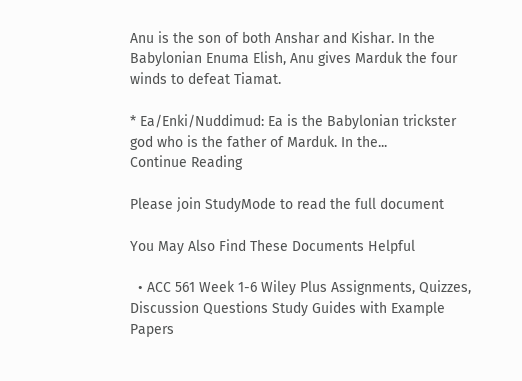Anu is the son of both Anshar and Kishar. In the Babylonian Enuma Elish, Anu gives Marduk the four winds to defeat Tiamat.

* Ea/Enki/Nuddimud: Ea is the Babylonian trickster god who is the father of Marduk. In the...
Continue Reading

Please join StudyMode to read the full document

You May Also Find These Documents Helpful

  • ACC 561 Week 1-6 Wiley Plus Assignments, Quizzes, Discussion Questions Study Guides with Example Papers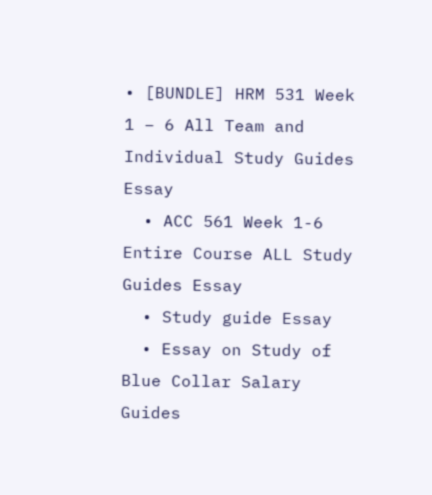• [BUNDLE] HRM 531 Week 1 – 6 All Team and Individual Study Guides Essay
  • ACC 561 Week 1-6 Entire Course ALL Study Guides Essay
  • Study guide Essay
  • Essay on Study of Blue Collar Salary Guides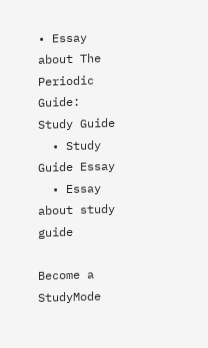• Essay about The Periodic Guide: Study Guide
  • Study Guide Essay
  • Essay about study guide

Become a StudyMode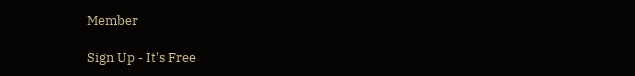Member

Sign Up - It's Free